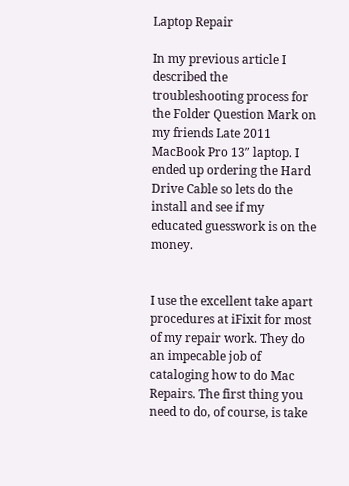Laptop Repair

In my previous article I described the troubleshooting process for the Folder Question Mark on my friends Late 2011 MacBook Pro 13″ laptop. I ended up ordering the Hard Drive Cable so lets do the install and see if my educated guesswork is on the money.


I use the excellent take apart procedures at iFixit for most of my repair work. They do an impecable job of cataloging how to do Mac Repairs. The first thing you need to do, of course, is take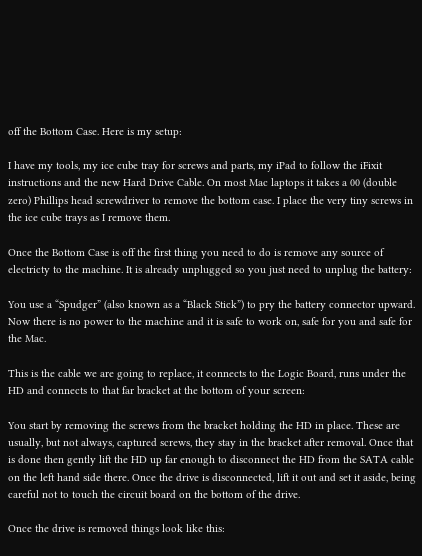off the Bottom Case. Here is my setup:

I have my tools, my ice cube tray for screws and parts, my iPad to follow the iFixit instructions and the new Hard Drive Cable. On most Mac laptops it takes a 00 (double zero) Phillips head screwdriver to remove the bottom case. I place the very tiny screws in the ice cube trays as I remove them.

Once the Bottom Case is off the first thing you need to do is remove any source of electricty to the machine. It is already unplugged so you just need to unplug the battery:

You use a “Spudger” (also known as a “Black Stick”) to pry the battery connector upward. Now there is no power to the machine and it is safe to work on, safe for you and safe for the Mac.

This is the cable we are going to replace, it connects to the Logic Board, runs under the HD and connects to that far bracket at the bottom of your screen:

You start by removing the screws from the bracket holding the HD in place. These are usually, but not always, captured screws, they stay in the bracket after removal. Once that is done then gently lift the HD up far enough to disconnect the HD from the SATA cable on the left hand side there. Once the drive is disconnected, lift it out and set it aside, being careful not to touch the circuit board on the bottom of the drive.

Once the drive is removed things look like this: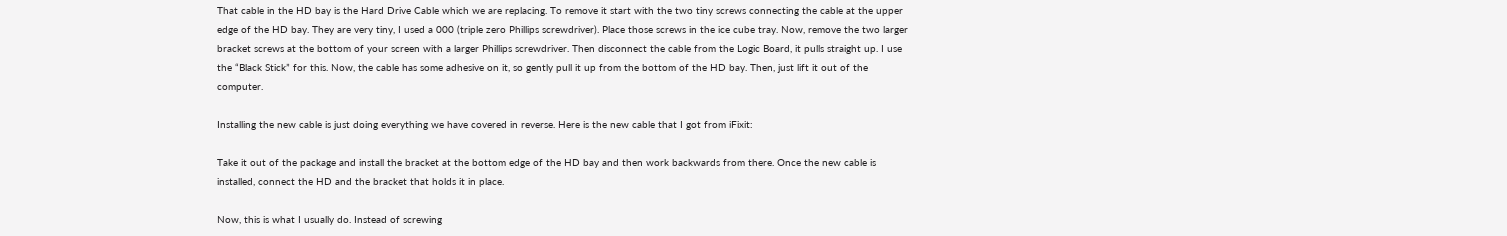That cable in the HD bay is the Hard Drive Cable which we are replacing. To remove it start with the two tiny screws connecting the cable at the upper edge of the HD bay. They are very tiny, I used a 000 (triple zero Phillips screwdriver). Place those screws in the ice cube tray. Now, remove the two larger bracket screws at the bottom of your screen with a larger Phillips screwdriver. Then disconnect the cable from the Logic Board, it pulls straight up. I use the “Black Stick” for this. Now, the cable has some adhesive on it, so gently pull it up from the bottom of the HD bay. Then, just lift it out of the computer.

Installing the new cable is just doing everything we have covered in reverse. Here is the new cable that I got from iFixit:

Take it out of the package and install the bracket at the bottom edge of the HD bay and then work backwards from there. Once the new cable is installed, connect the HD and the bracket that holds it in place.

Now, this is what I usually do. Instead of screwing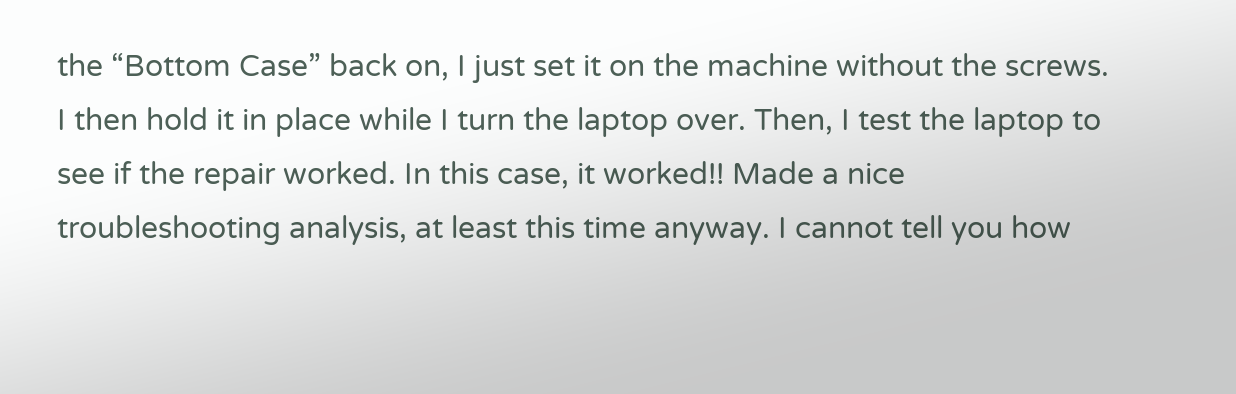the “Bottom Case” back on, I just set it on the machine without the screws. I then hold it in place while I turn the laptop over. Then, I test the laptop to see if the repair worked. In this case, it worked!! Made a nice troubleshooting analysis, at least this time anyway. I cannot tell you how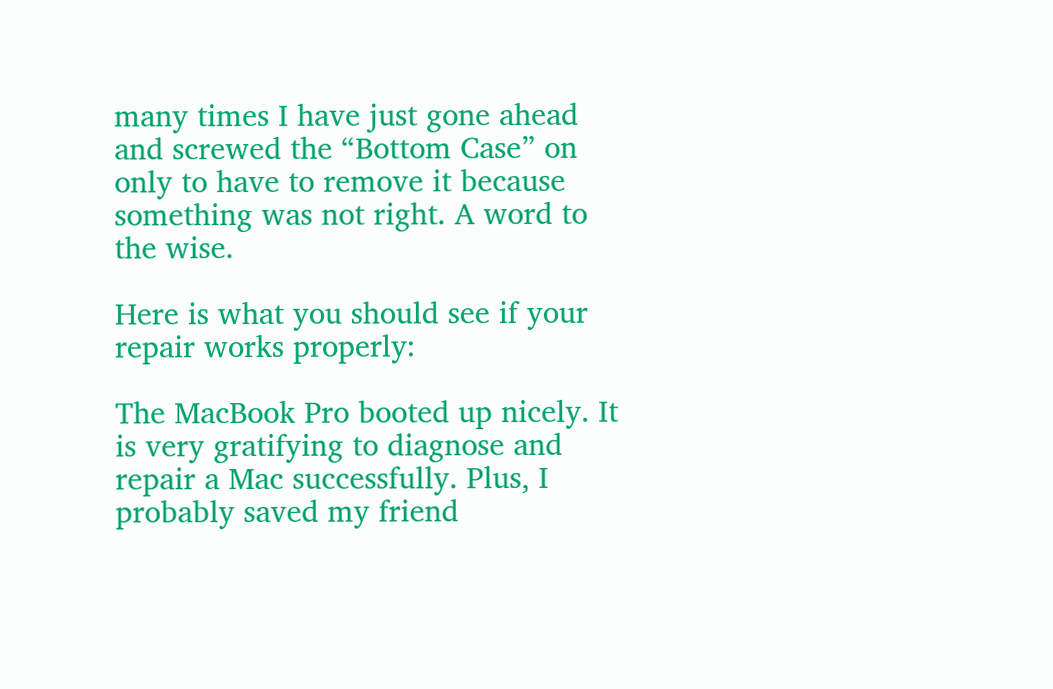many times I have just gone ahead and screwed the “Bottom Case” on only to have to remove it because something was not right. A word to the wise.

Here is what you should see if your repair works properly:

The MacBook Pro booted up nicely. It is very gratifying to diagnose and repair a Mac successfully. Plus, I probably saved my friend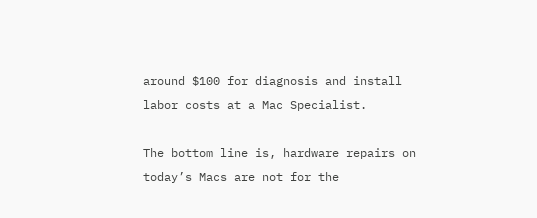around $100 for diagnosis and install labor costs at a Mac Specialist.

The bottom line is, hardware repairs on today’s Macs are not for the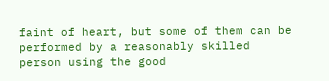faint of heart, but some of them can be performed by a reasonably skilled person using the good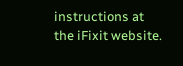instructions at the iFixit website.